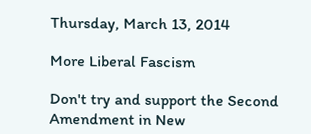Thursday, March 13, 2014

More Liberal Fascism

Don't try and support the Second Amendment in New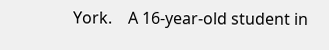York.    A 16-year-old student in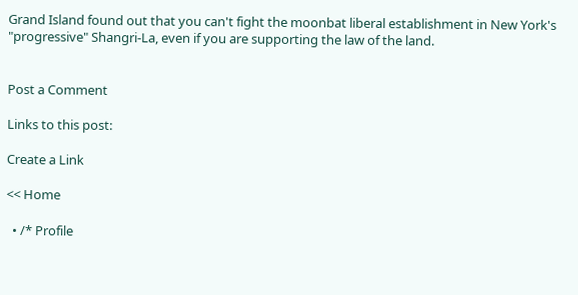Grand Island found out that you can't fight the moonbat liberal establishment in New York's "progressive" Shangri-La, even if you are supporting the law of the land.


Post a Comment

Links to this post:

Create a Link

<< Home

  • /* Profile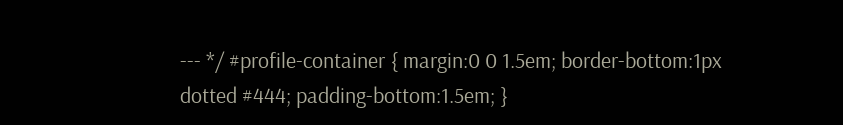--- */ #profile-container { margin:0 0 1.5em; border-bottom:1px dotted #444; padding-bottom:1.5em; }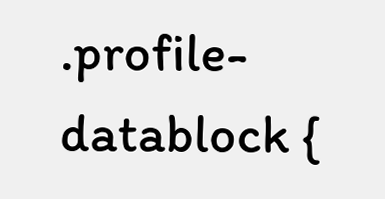.profile-datablock {